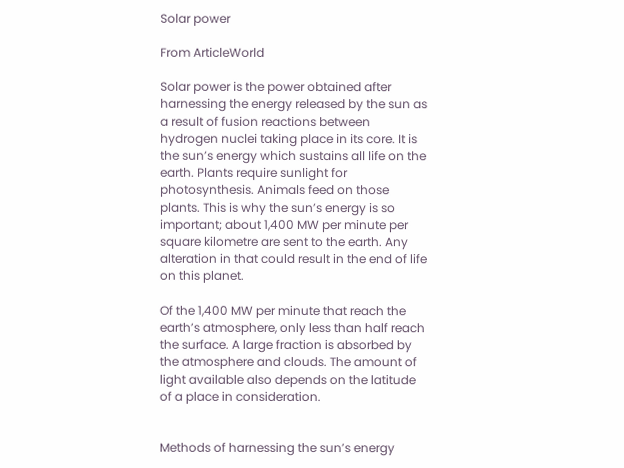Solar power

From ArticleWorld

Solar power is the power obtained after harnessing the energy released by the sun as a result of fusion reactions between hydrogen nuclei taking place in its core. It is the sun’s energy which sustains all life on the earth. Plants require sunlight for photosynthesis. Animals feed on those plants. This is why the sun’s energy is so important; about 1,400 MW per minute per square kilometre are sent to the earth. Any alteration in that could result in the end of life on this planet.

Of the 1,400 MW per minute that reach the earth’s atmosphere, only less than half reach the surface. A large fraction is absorbed by the atmosphere and clouds. The amount of light available also depends on the latitude of a place in consideration.


Methods of harnessing the sun’s energy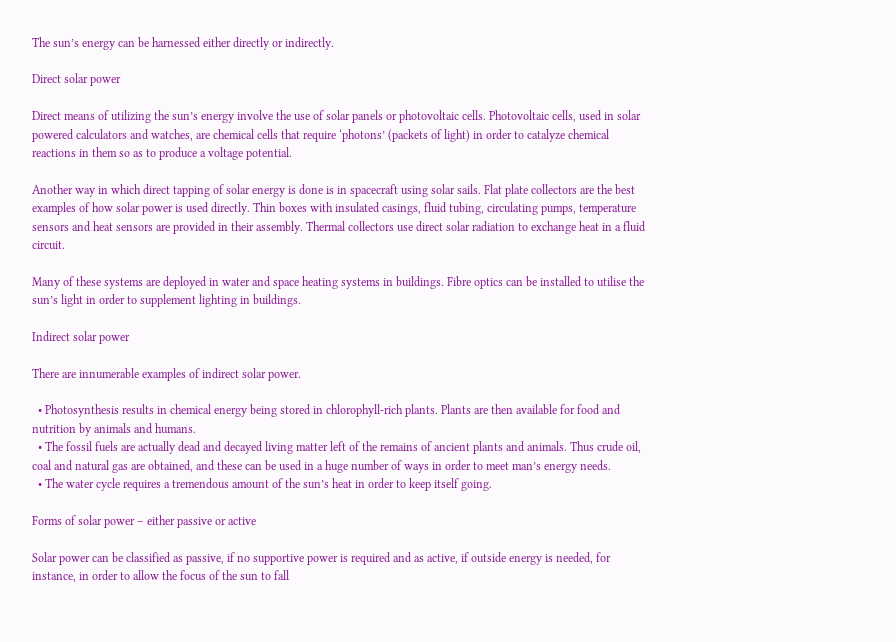The sun’s energy can be harnessed either directly or indirectly.

Direct solar power

Direct means of utilizing the sun’s energy involve the use of solar panels or photovoltaic cells. Photovoltaic cells, used in solar powered calculators and watches, are chemical cells that require ‘photons’ (packets of light) in order to catalyze chemical reactions in them so as to produce a voltage potential.

Another way in which direct tapping of solar energy is done is in spacecraft using solar sails. Flat plate collectors are the best examples of how solar power is used directly. Thin boxes with insulated casings, fluid tubing, circulating pumps, temperature sensors and heat sensors are provided in their assembly. Thermal collectors use direct solar radiation to exchange heat in a fluid circuit.

Many of these systems are deployed in water and space heating systems in buildings. Fibre optics can be installed to utilise the sun’s light in order to supplement lighting in buildings.

Indirect solar power

There are innumerable examples of indirect solar power.

  • Photosynthesis results in chemical energy being stored in chlorophyll-rich plants. Plants are then available for food and nutrition by animals and humans.
  • The fossil fuels are actually dead and decayed living matter left of the remains of ancient plants and animals. Thus crude oil, coal and natural gas are obtained, and these can be used in a huge number of ways in order to meet man’s energy needs.
  • The water cycle requires a tremendous amount of the sun’s heat in order to keep itself going.

Forms of solar power – either passive or active

Solar power can be classified as passive, if no supportive power is required and as active, if outside energy is needed, for instance, in order to allow the focus of the sun to fall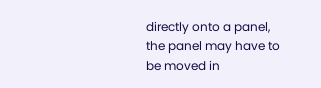directly onto a panel, the panel may have to be moved in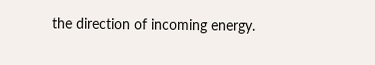the direction of incoming energy.